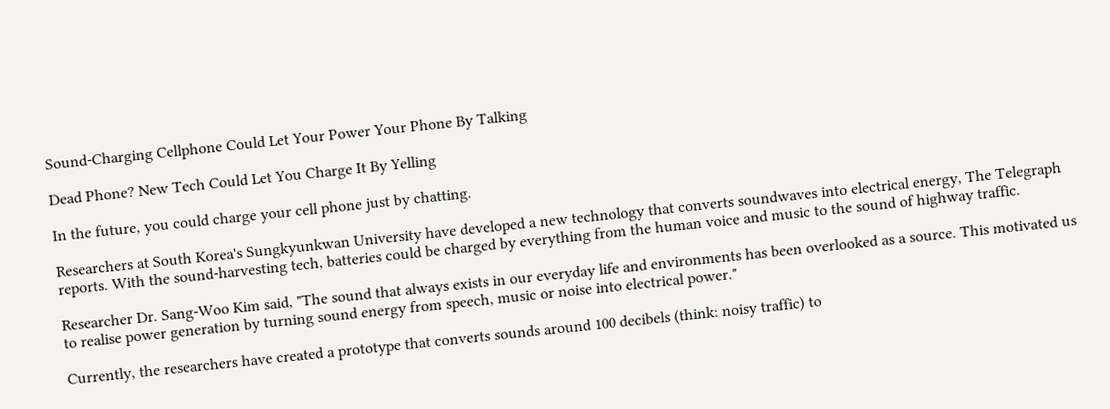Sound-Charging Cellphone Could Let Your Power Your Phone By Talking

Dead Phone? New Tech Could Let You Charge It By Yelling

In the future, you could charge your cell phone just by chatting.

Researchers at South Korea's Sungkyunkwan University have developed a new technology that converts soundwaves into electrical energy, The Telegraph reports. With the sound-harvesting tech, batteries could be charged by everything from the human voice and music to the sound of highway traffic.

Researcher Dr. Sang-Woo Kim said, "The sound that always exists in our everyday life and environments has been overlooked as a source. This motivated us to realise power generation by turning sound energy from speech, music or noise into electrical power."

Currently, the researchers have created a prototype that converts sounds around 100 decibels (think: noisy traffic) to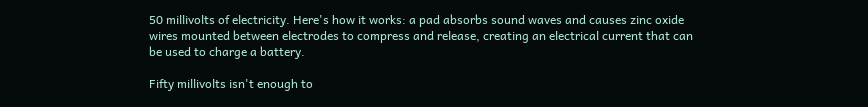50 millivolts of electricity. Here's how it works: a pad absorbs sound waves and causes zinc oxide wires mounted between electrodes to compress and release, creating an electrical current that can be used to charge a battery.

Fifty millivolts isn't enough to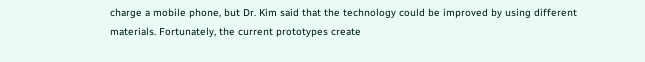charge a mobile phone, but Dr. Kim said that the technology could be improved by using different materials. Fortunately, the current prototypes create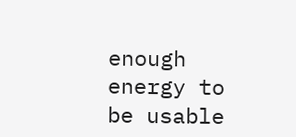enough energy to be usable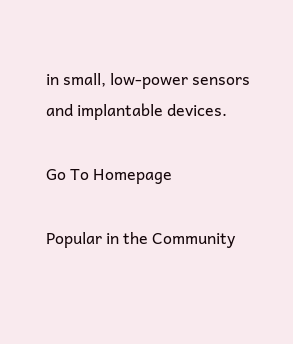in small, low-power sensors and implantable devices.

Go To Homepage

Popular in the Community